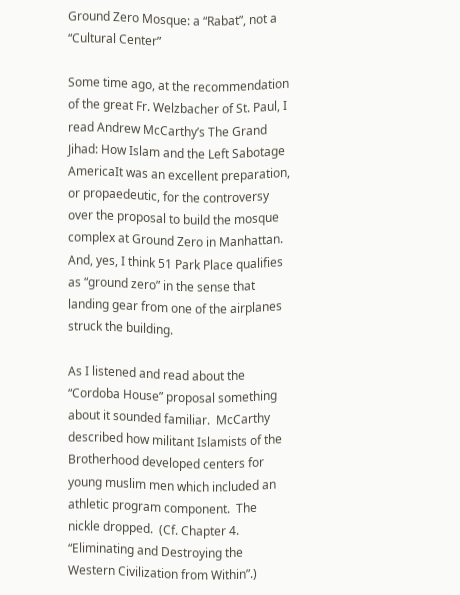Ground Zero Mosque: a “Rabat”, not a “Cultural Center”

Some time ago, at the recommendation of the great Fr. Welzbacher of St. Paul, I read Andrew McCarthy’s The Grand Jihad: How Islam and the Left Sabotage AmericaIt was an excellent preparation, or propaedeutic, for the controversy over the proposal to build the mosque complex at Ground Zero in Manhattan.  And, yes, I think 51 Park Place qualifies as “ground zero” in the sense that landing gear from one of the airplanes struck the building.

As I listened and read about the “Cordoba House” proposal something about it sounded familiar.  McCarthy described how militant Islamists of the Brotherhood developed centers for young muslim men which included an athletic program component.  The nickle dropped.  (Cf. Chapter 4. “Eliminating and Destroying the Western Civilization from Within”.)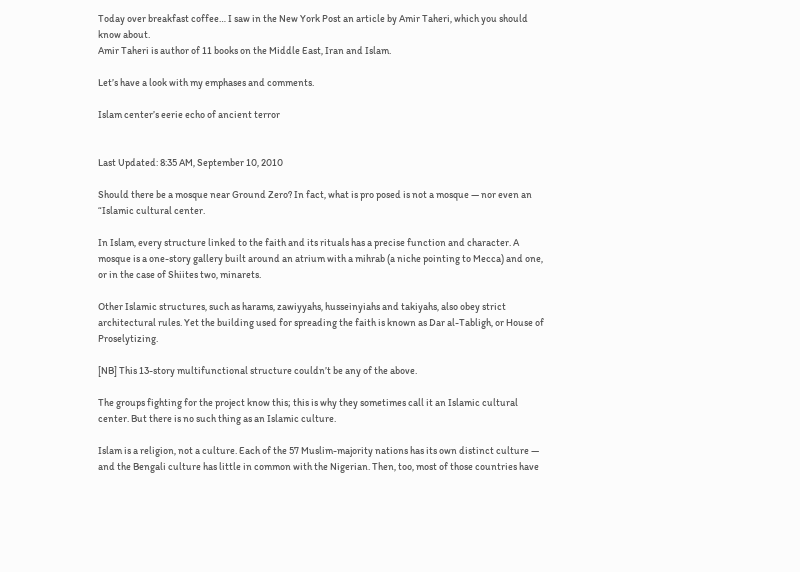Today over breakfast coffee… I saw in the New York Post an article by Amir Taheri, which you should know about.
Amir Taheri is author of 11 books on the Middle East, Iran and Islam.

Let’s have a look with my emphases and comments.

Islam center’s eerie echo of ancient terror


Last Updated: 8:35 AM, September 10, 2010

Should there be a mosque near Ground Zero? In fact, what is pro posed is not a mosque — nor even an “Islamic cultural center.

In Islam, every structure linked to the faith and its rituals has a precise function and character. A mosque is a one-story gallery built around an atrium with a mihrab (a niche pointing to Mecca) and one, or in the case of Shiites two, minarets.

Other Islamic structures, such as harams, zawiyyahs, husseinyiahs and takiyahs, also obey strict architectural rules. Yet the building used for spreading the faith is known as Dar al-Tabligh, or House of Proselytizing.

[NB] This 13-story multifunctional structure couldn’t be any of the above.

The groups fighting for the project know this; this is why they sometimes call it an Islamic cultural center. But there is no such thing as an Islamic culture.

Islam is a religion, not a culture. Each of the 57 Muslim-majority nations has its own distinct culture — and the Bengali culture has little in common with the Nigerian. Then, too, most of those countries have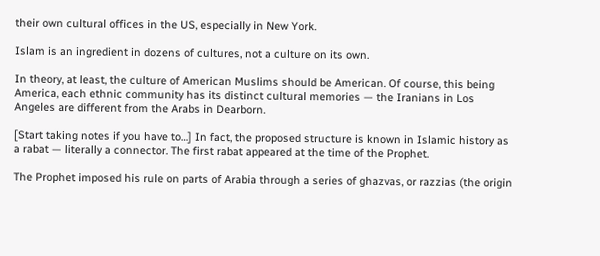their own cultural offices in the US, especially in New York.

Islam is an ingredient in dozens of cultures, not a culture on its own.

In theory, at least, the culture of American Muslims should be American. Of course, this being America, each ethnic community has its distinct cultural memories — the Iranians in Los Angeles are different from the Arabs in Dearborn.

[Start taking notes if you have to…] In fact, the proposed structure is known in Islamic history as a rabat — literally a connector. The first rabat appeared at the time of the Prophet.

The Prophet imposed his rule on parts of Arabia through a series of ghazvas, or razzias (the origin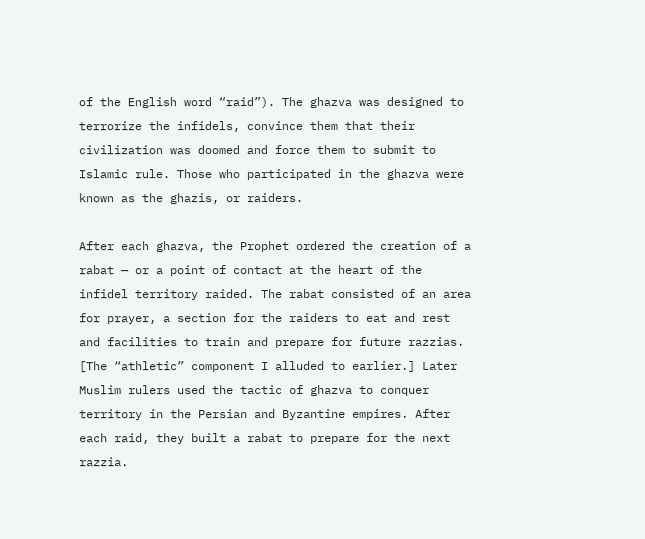of the English word “raid”). The ghazva was designed to terrorize the infidels, convince them that their civilization was doomed and force them to submit to Islamic rule. Those who participated in the ghazva were known as the ghazis, or raiders.

After each ghazva, the Prophet ordered the creation of a rabat — or a point of contact at the heart of the infidel territory raided. The rabat consisted of an area for prayer, a section for the raiders to eat and rest and facilities to train and prepare for future razzias. [The “athletic” component I alluded to earlier.] Later Muslim rulers used the tactic of ghazva to conquer territory in the Persian and Byzantine empires. After each raid, they built a rabat to prepare for the next razzia.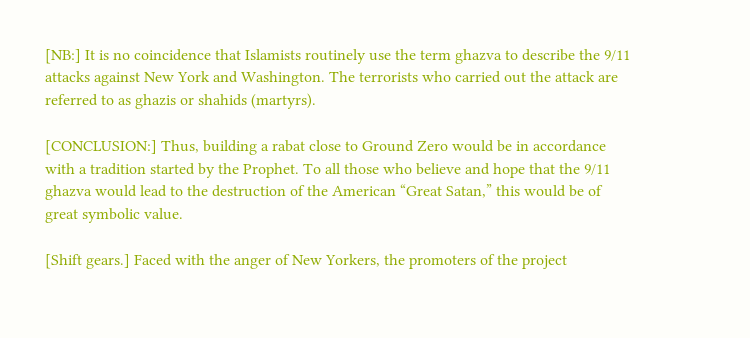[NB:] It is no coincidence that Islamists routinely use the term ghazva to describe the 9/11 attacks against New York and Washington. The terrorists who carried out the attack are referred to as ghazis or shahids (martyrs).

[CONCLUSION:] Thus, building a rabat close to Ground Zero would be in accordance with a tradition started by the Prophet. To all those who believe and hope that the 9/11 ghazva would lead to the destruction of the American “Great Satan,” this would be of great symbolic value.

[Shift gears.] Faced with the anger of New Yorkers, the promoters of the project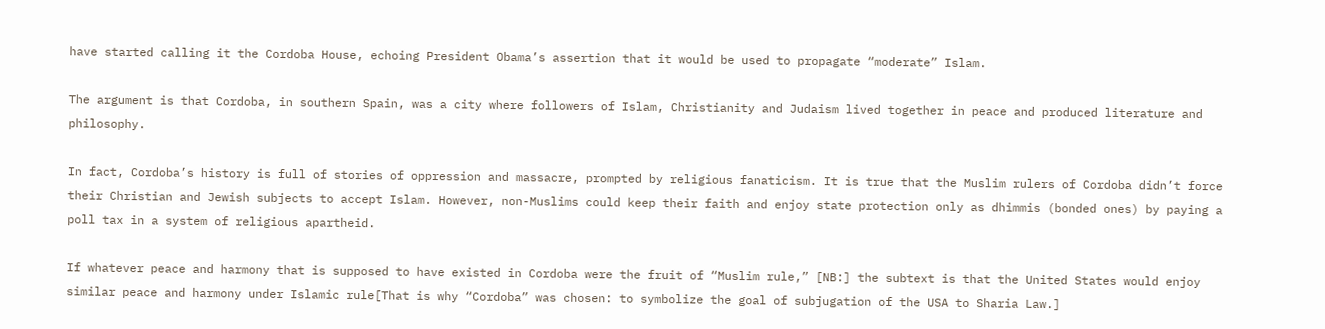have started calling it the Cordoba House, echoing President Obama’s assertion that it would be used to propagate “moderate” Islam.

The argument is that Cordoba, in southern Spain, was a city where followers of Islam, Christianity and Judaism lived together in peace and produced literature and philosophy.

In fact, Cordoba’s history is full of stories of oppression and massacre, prompted by religious fanaticism. It is true that the Muslim rulers of Cordoba didn’t force their Christian and Jewish subjects to accept Islam. However, non-Muslims could keep their faith and enjoy state protection only as dhimmis (bonded ones) by paying a poll tax in a system of religious apartheid.

If whatever peace and harmony that is supposed to have existed in Cordoba were the fruit of “Muslim rule,” [NB:] the subtext is that the United States would enjoy similar peace and harmony under Islamic rule[That is why “Cordoba” was chosen: to symbolize the goal of subjugation of the USA to Sharia Law.]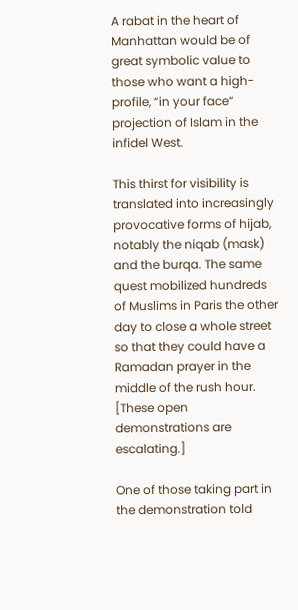A rabat in the heart of Manhattan would be of great symbolic value to those who want a high-profile, “in your face” projection of Islam in the infidel West.

This thirst for visibility is translated into increasingly provocative forms of hijab, notably the niqab (mask) and the burqa. The same quest mobilized hundreds of Muslims in Paris the other day to close a whole street so that they could have a Ramadan prayer in the middle of the rush hour. [These open demonstrations are escalating.]

One of those taking part in the demonstration told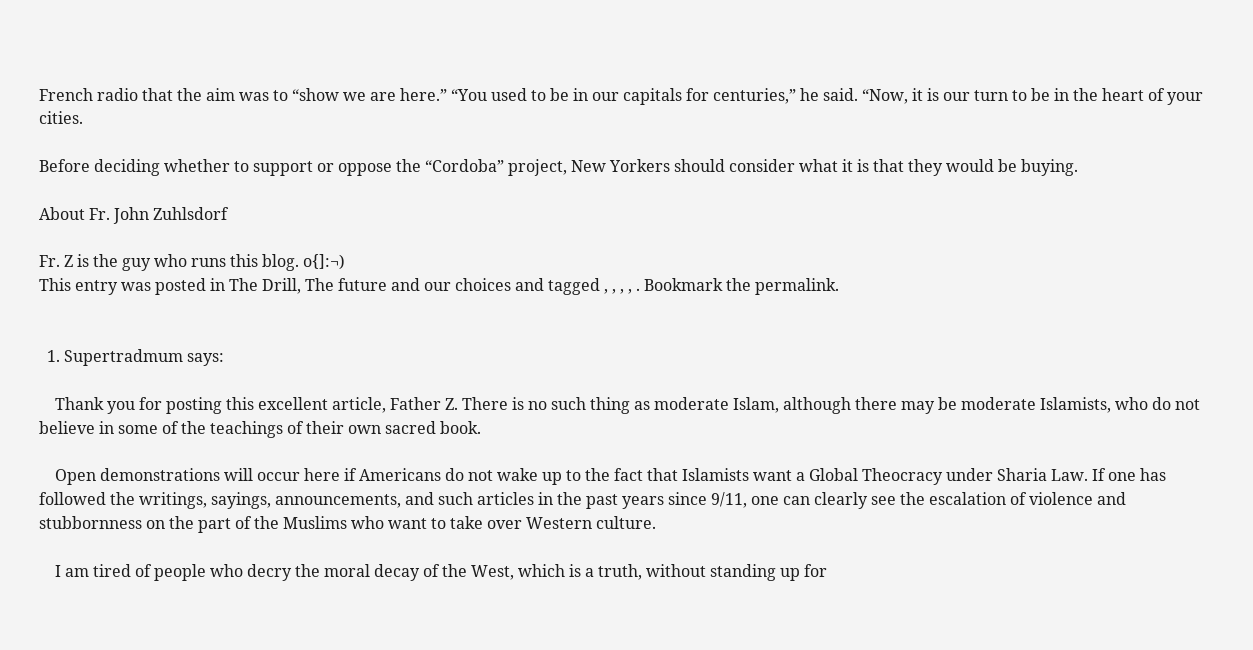French radio that the aim was to “show we are here.” “You used to be in our capitals for centuries,” he said. “Now, it is our turn to be in the heart of your cities.

Before deciding whether to support or oppose the “Cordoba” project, New Yorkers should consider what it is that they would be buying.

About Fr. John Zuhlsdorf

Fr. Z is the guy who runs this blog. o{]:¬)
This entry was posted in The Drill, The future and our choices and tagged , , , , . Bookmark the permalink.


  1. Supertradmum says:

    Thank you for posting this excellent article, Father Z. There is no such thing as moderate Islam, although there may be moderate Islamists, who do not believe in some of the teachings of their own sacred book.

    Open demonstrations will occur here if Americans do not wake up to the fact that Islamists want a Global Theocracy under Sharia Law. If one has followed the writings, sayings, announcements, and such articles in the past years since 9/11, one can clearly see the escalation of violence and stubbornness on the part of the Muslims who want to take over Western culture.

    I am tired of people who decry the moral decay of the West, which is a truth, without standing up for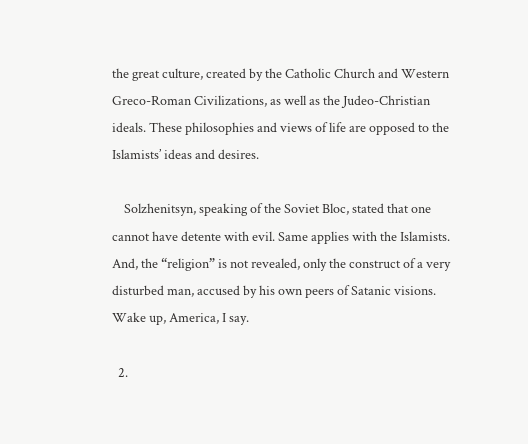the great culture, created by the Catholic Church and Western Greco-Roman Civilizations, as well as the Judeo-Christian ideals. These philosophies and views of life are opposed to the Islamists’ ideas and desires.

    Solzhenitsyn, speaking of the Soviet Bloc, stated that one cannot have detente with evil. Same applies with the Islamists. And, the “religion” is not revealed, only the construct of a very disturbed man, accused by his own peers of Satanic visions. Wake up, America, I say.

  2.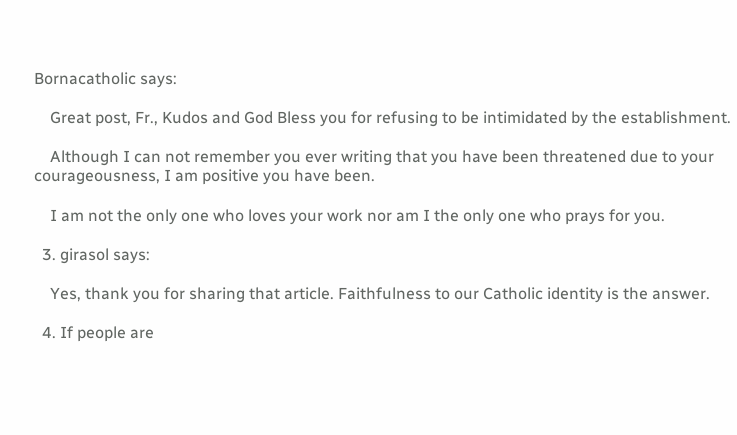Bornacatholic says:

    Great post, Fr., Kudos and God Bless you for refusing to be intimidated by the establishment.

    Although I can not remember you ever writing that you have been threatened due to your courageousness, I am positive you have been.

    I am not the only one who loves your work nor am I the only one who prays for you.

  3. girasol says:

    Yes, thank you for sharing that article. Faithfulness to our Catholic identity is the answer.

  4. If people are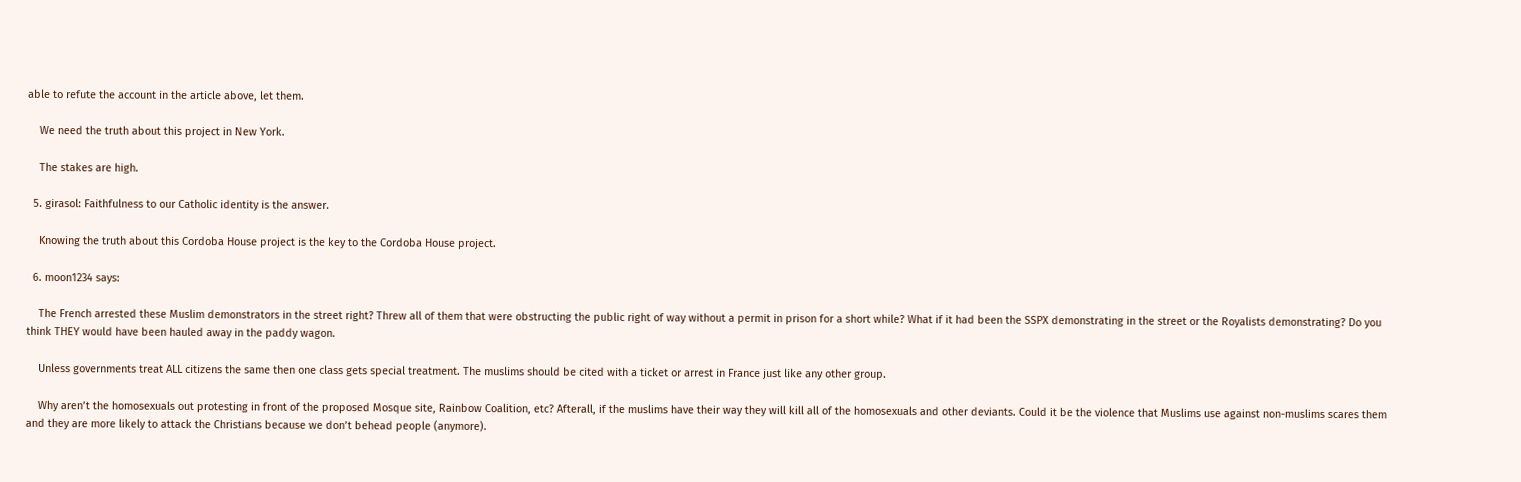able to refute the account in the article above, let them.

    We need the truth about this project in New York.

    The stakes are high.

  5. girasol: Faithfulness to our Catholic identity is the answer.

    Knowing the truth about this Cordoba House project is the key to the Cordoba House project.

  6. moon1234 says:

    The French arrested these Muslim demonstrators in the street right? Threw all of them that were obstructing the public right of way without a permit in prison for a short while? What if it had been the SSPX demonstrating in the street or the Royalists demonstrating? Do you think THEY would have been hauled away in the paddy wagon.

    Unless governments treat ALL citizens the same then one class gets special treatment. The muslims should be cited with a ticket or arrest in France just like any other group.

    Why aren’t the homosexuals out protesting in front of the proposed Mosque site, Rainbow Coalition, etc? Afterall, if the muslims have their way they will kill all of the homosexuals and other deviants. Could it be the violence that Muslims use against non-muslims scares them and they are more likely to attack the Christians because we don’t behead people (anymore).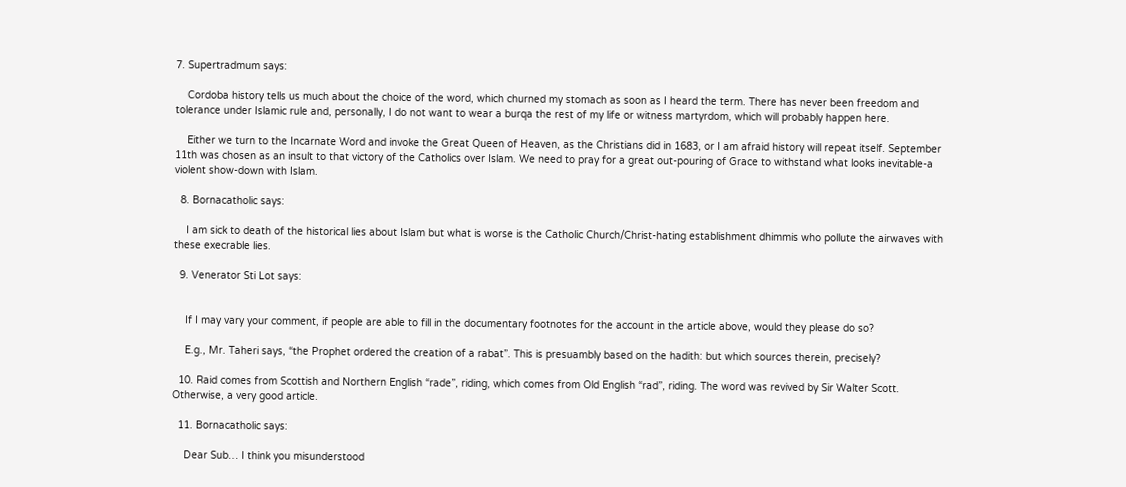7. Supertradmum says:

    Cordoba history tells us much about the choice of the word, which churned my stomach as soon as I heard the term. There has never been freedom and tolerance under Islamic rule and, personally, I do not want to wear a burqa the rest of my life or witness martyrdom, which will probably happen here.

    Either we turn to the Incarnate Word and invoke the Great Queen of Heaven, as the Christians did in 1683, or I am afraid history will repeat itself. September 11th was chosen as an insult to that victory of the Catholics over Islam. We need to pray for a great out-pouring of Grace to withstand what looks inevitable-a violent show-down with Islam.

  8. Bornacatholic says:

    I am sick to death of the historical lies about Islam but what is worse is the Catholic Church/Christ-hating establishment dhimmis who pollute the airwaves with these execrable lies.

  9. Venerator Sti Lot says:


    If I may vary your comment, if people are able to fill in the documentary footnotes for the account in the article above, would they please do so?

    E.g., Mr. Taheri says, “the Prophet ordered the creation of a rabat”. This is presuambly based on the hadith: but which sources therein, precisely?

  10. Raid comes from Scottish and Northern English “rade”, riding, which comes from Old English “rad”, riding. The word was revived by Sir Walter Scott. Otherwise, a very good article.

  11. Bornacatholic says:

    Dear Sub… I think you misunderstood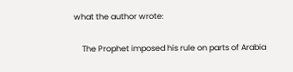what the author wrote:

    The Prophet imposed his rule on parts of Arabia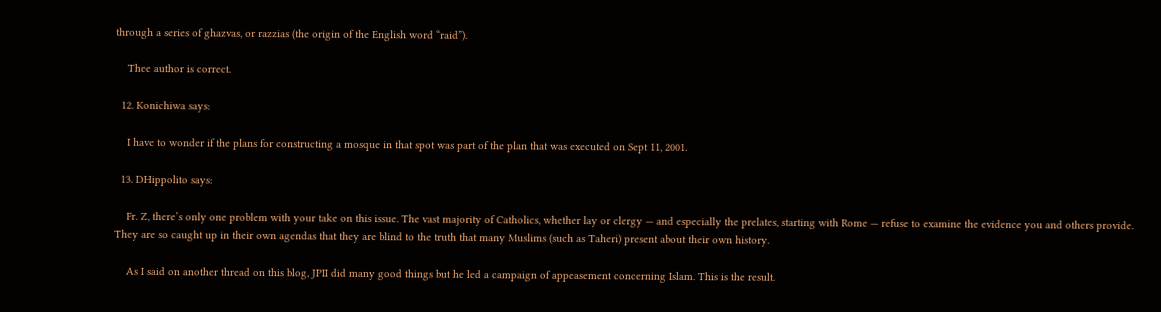through a series of ghazvas, or razzias (the origin of the English word “raid”).

    Thee author is correct.

  12. Konichiwa says:

    I have to wonder if the plans for constructing a mosque in that spot was part of the plan that was executed on Sept 11, 2001.

  13. DHippolito says:

    Fr. Z, there’s only one problem with your take on this issue. The vast majority of Catholics, whether lay or clergy — and especially the prelates, starting with Rome — refuse to examine the evidence you and others provide. They are so caught up in their own agendas that they are blind to the truth that many Muslims (such as Taheri) present about their own history.

    As I said on another thread on this blog, JPII did many good things but he led a campaign of appeasement concerning Islam. This is the result.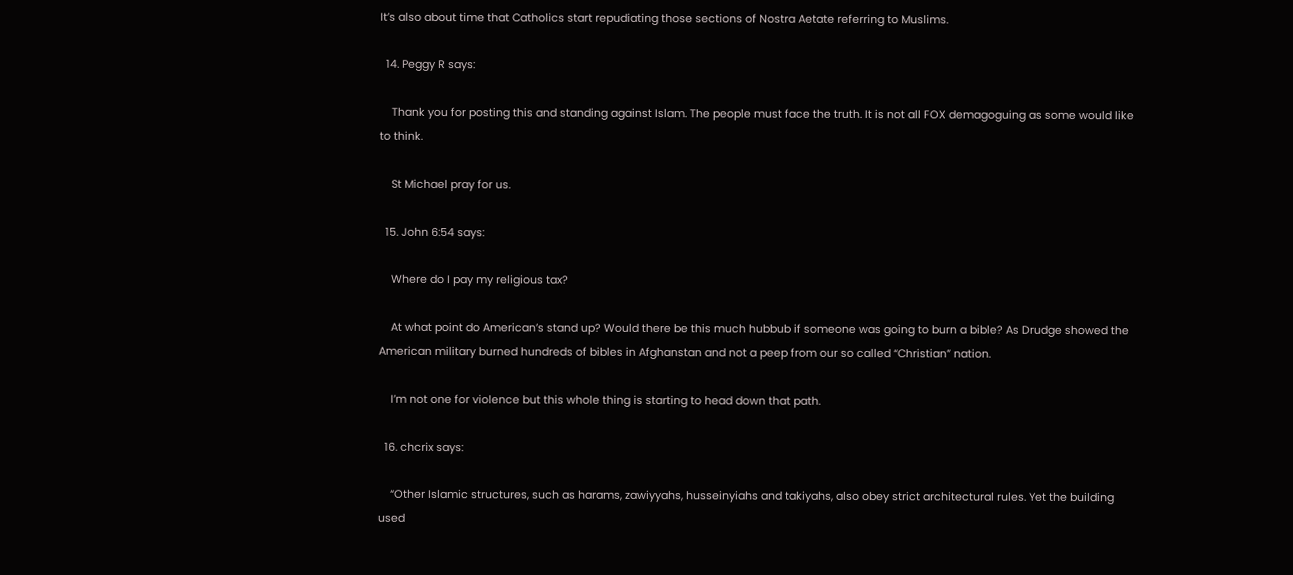It’s also about time that Catholics start repudiating those sections of Nostra Aetate referring to Muslims.

  14. Peggy R says:

    Thank you for posting this and standing against Islam. The people must face the truth. It is not all FOX demagoguing as some would like to think.

    St Michael pray for us.

  15. John 6:54 says:

    Where do I pay my religious tax?

    At what point do American’s stand up? Would there be this much hubbub if someone was going to burn a bible? As Drudge showed the American military burned hundreds of bibles in Afghanstan and not a peep from our so called “Christian” nation.

    I’m not one for violence but this whole thing is starting to head down that path.

  16. chcrix says:

    “Other Islamic structures, such as harams, zawiyyahs, husseinyiahs and takiyahs, also obey strict architectural rules. Yet the building used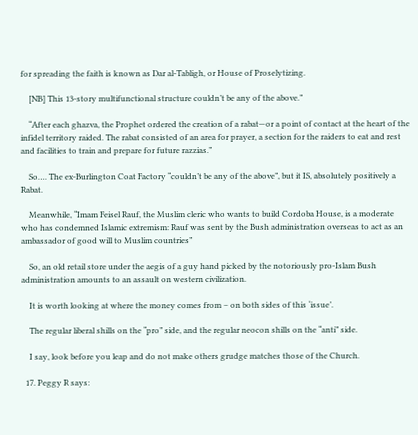for spreading the faith is known as Dar al-Tabligh, or House of Proselytizing.

    [NB] This 13-story multifunctional structure couldn’t be any of the above.”

    “After each ghazva, the Prophet ordered the creation of a rabat—or a point of contact at the heart of the infidel territory raided. The rabat consisted of an area for prayer, a section for the raiders to eat and rest and facilities to train and prepare for future razzias.”

    So…. The ex-Burlington Coat Factory “couldn’t be any of the above”, but it IS, absolutely positively a Rabat.

    Meanwhile, “Imam Feisel Rauf, the Muslim cleric who wants to build Cordoba House, is a moderate who has condemned Islamic extremism: Rauf was sent by the Bush administration overseas to act as an ambassador of good will to Muslim countries”

    So, an old retail store under the aegis of a guy hand picked by the notoriously pro-Islam Bush administration amounts to an assault on western civilization.

    It is worth looking at where the money comes from – on both sides of this ‘issue’.

    The regular liberal shills on the “pro” side, and the regular neocon shills on the “anti” side.

    I say, look before you leap and do not make others grudge matches those of the Church.

  17. Peggy R says: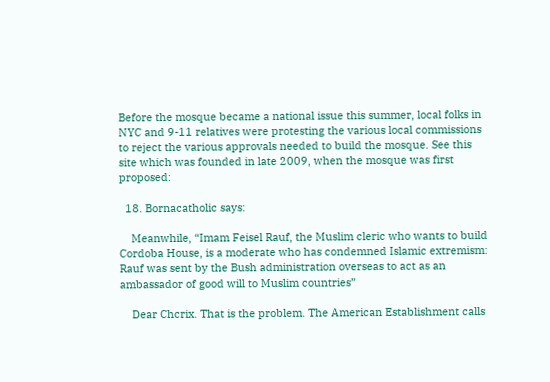Before the mosque became a national issue this summer, local folks in NYC and 9-11 relatives were protesting the various local commissions to reject the various approvals needed to build the mosque. See this site which was founded in late 2009, when the mosque was first proposed:

  18. Bornacatholic says:

    Meanwhile, “Imam Feisel Rauf, the Muslim cleric who wants to build Cordoba House, is a moderate who has condemned Islamic extremism: Rauf was sent by the Bush administration overseas to act as an ambassador of good will to Muslim countries”

    Dear Chcrix. That is the problem. The American Establishment calls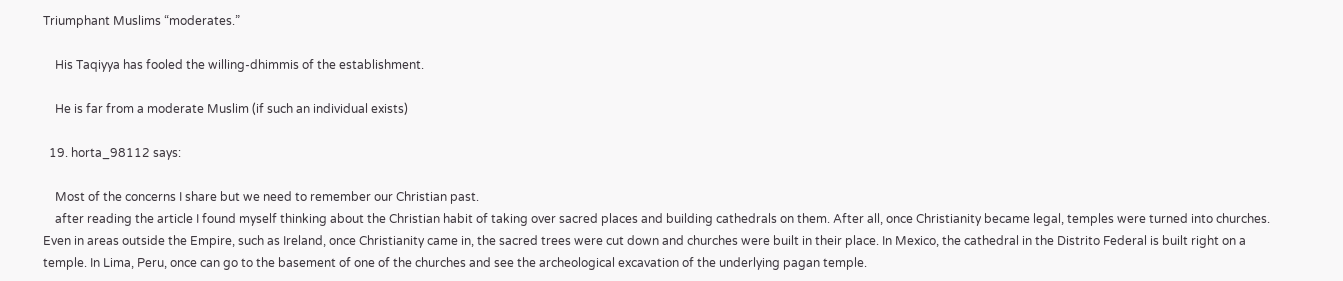Triumphant Muslims “moderates.”

    His Taqiyya has fooled the willing-dhimmis of the establishment.

    He is far from a moderate Muslim (if such an individual exists)

  19. horta_98112 says:

    Most of the concerns I share but we need to remember our Christian past.
    after reading the article I found myself thinking about the Christian habit of taking over sacred places and building cathedrals on them. After all, once Christianity became legal, temples were turned into churches. Even in areas outside the Empire, such as Ireland, once Christianity came in, the sacred trees were cut down and churches were built in their place. In Mexico, the cathedral in the Distrito Federal is built right on a temple. In Lima, Peru, once can go to the basement of one of the churches and see the archeological excavation of the underlying pagan temple.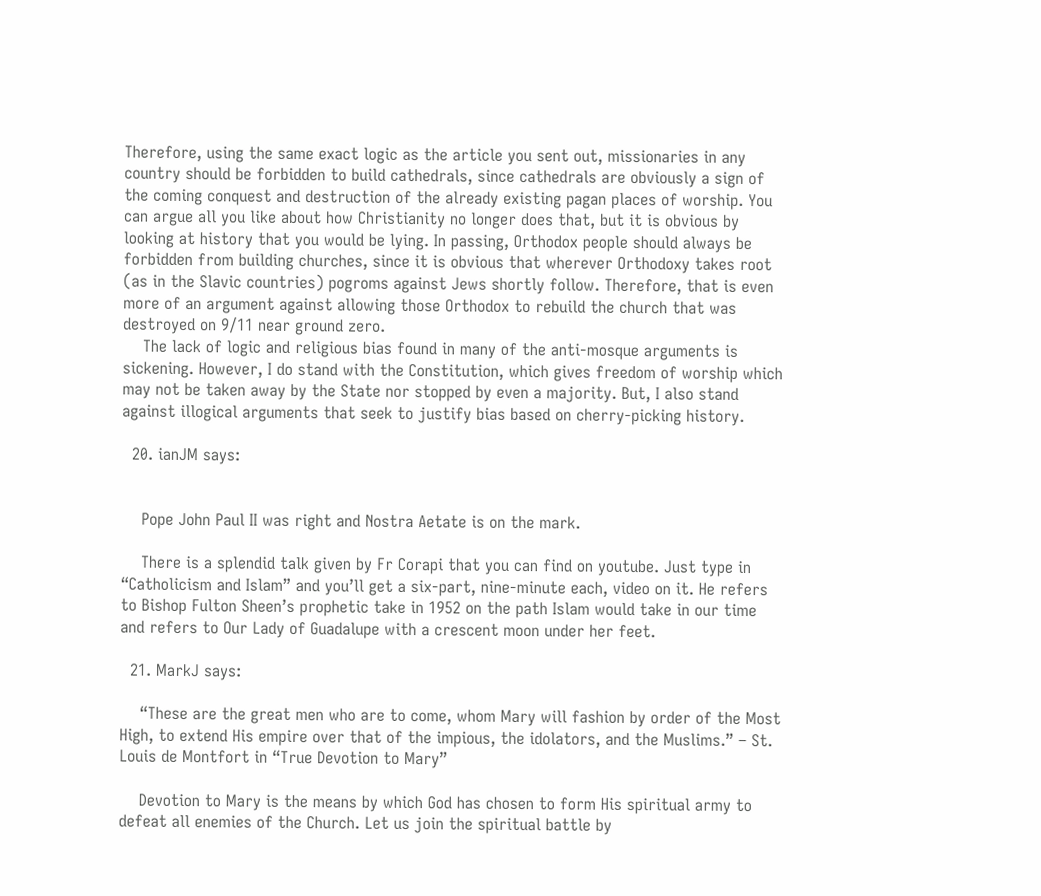Therefore, using the same exact logic as the article you sent out, missionaries in any country should be forbidden to build cathedrals, since cathedrals are obviously a sign of the coming conquest and destruction of the already existing pagan places of worship. You can argue all you like about how Christianity no longer does that, but it is obvious by looking at history that you would be lying. In passing, Orthodox people should always be forbidden from building churches, since it is obvious that wherever Orthodoxy takes root (as in the Slavic countries) pogroms against Jews shortly follow. Therefore, that is even more of an argument against allowing those Orthodox to rebuild the church that was destroyed on 9/11 near ground zero.
    The lack of logic and religious bias found in many of the anti-mosque arguments is sickening. However, I do stand with the Constitution, which gives freedom of worship which may not be taken away by the State nor stopped by even a majority. But, I also stand against illogical arguments that seek to justify bias based on cherry-picking history.

  20. ianJM says:


    Pope John Paul II was right and Nostra Aetate is on the mark.

    There is a splendid talk given by Fr Corapi that you can find on youtube. Just type in “Catholicism and Islam” and you’ll get a six-part, nine-minute each, video on it. He refers to Bishop Fulton Sheen’s prophetic take in 1952 on the path Islam would take in our time and refers to Our Lady of Guadalupe with a crescent moon under her feet.

  21. MarkJ says:

    “These are the great men who are to come, whom Mary will fashion by order of the Most High, to extend His empire over that of the impious, the idolators, and the Muslims.” – St. Louis de Montfort in “True Devotion to Mary”

    Devotion to Mary is the means by which God has chosen to form His spiritual army to defeat all enemies of the Church. Let us join the spiritual battle by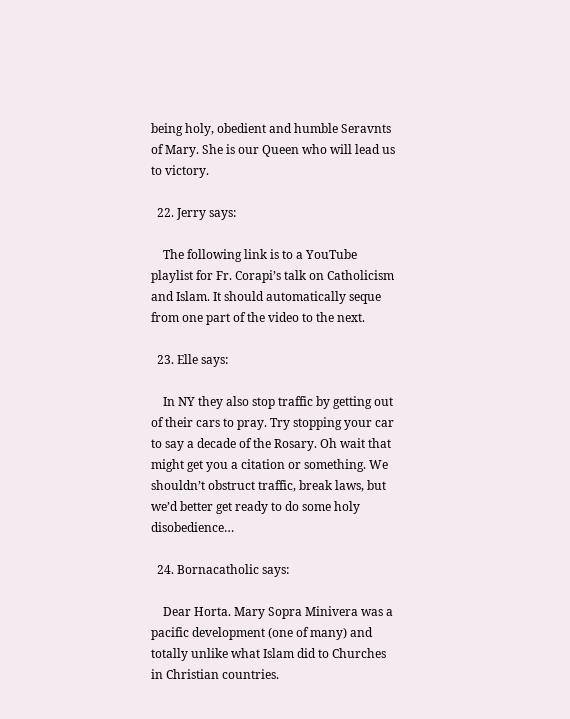being holy, obedient and humble Seravnts of Mary. She is our Queen who will lead us to victory.

  22. Jerry says:

    The following link is to a YouTube playlist for Fr. Corapi’s talk on Catholicism and Islam. It should automatically seque from one part of the video to the next.

  23. Elle says:

    In NY they also stop traffic by getting out of their cars to pray. Try stopping your car to say a decade of the Rosary. Oh wait that might get you a citation or something. We shouldn’t obstruct traffic, break laws, but we’d better get ready to do some holy disobedience…

  24. Bornacatholic says:

    Dear Horta. Mary Sopra Minivera was a pacific development (one of many) and totally unlike what Islam did to Churches in Christian countries.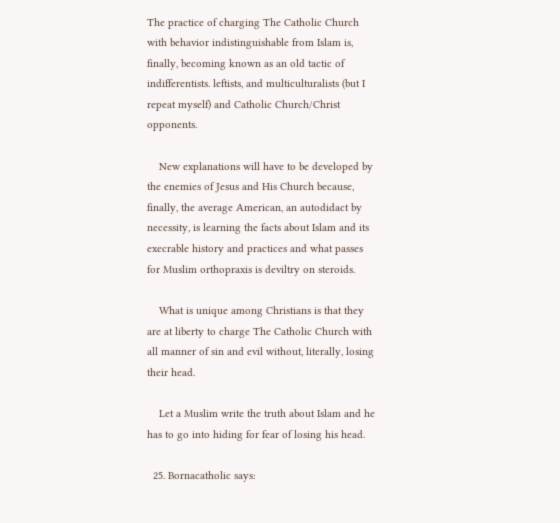The practice of charging The Catholic Church with behavior indistinguishable from Islam is, finally, becoming known as an old tactic of indifferentists. leftists, and multiculturalists (but I repeat myself) and Catholic Church/Christ opponents.

    New explanations will have to be developed by the enemies of Jesus and His Church because, finally, the average American, an autodidact by necessity, is learning the facts about Islam and its execrable history and practices and what passes for Muslim orthopraxis is deviltry on steroids.

    What is unique among Christians is that they are at liberty to charge The Catholic Church with all manner of sin and evil without, literally, losing their head.

    Let a Muslim write the truth about Islam and he has to go into hiding for fear of losing his head.

  25. Bornacatholic says: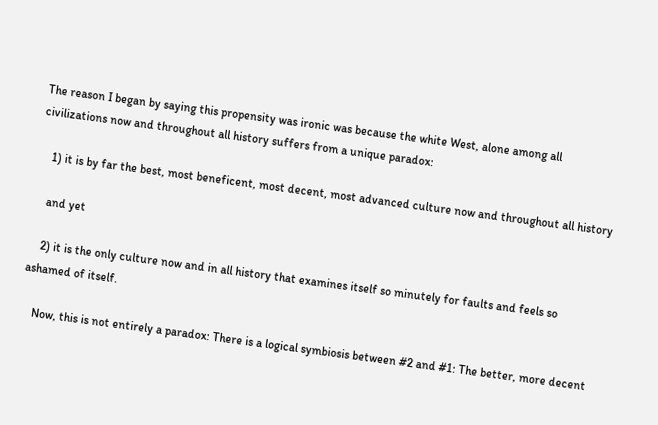The reason I began by saying this propensity was ironic was because the white West, alone among all civilizations now and throughout all history suffers from a unique paradox:

    1) it is by far the best, most beneficent, most decent, most advanced culture now and throughout all history

    and yet

    2) it is the only culture now and in all history that examines itself so minutely for faults and feels so ashamed of itself.

    Now, this is not entirely a paradox: There is a logical symbiosis between #2 and #1: The better, more decent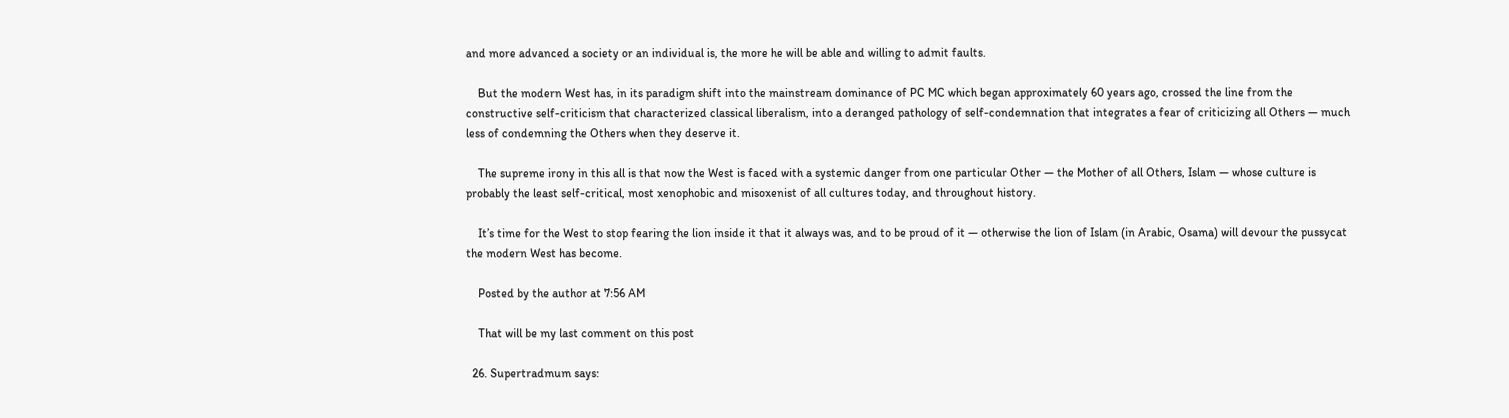and more advanced a society or an individual is, the more he will be able and willing to admit faults.

    But the modern West has, in its paradigm shift into the mainstream dominance of PC MC which began approximately 60 years ago, crossed the line from the constructive self-criticism that characterized classical liberalism, into a deranged pathology of self-condemnation that integrates a fear of criticizing all Others — much less of condemning the Others when they deserve it.

    The supreme irony in this all is that now the West is faced with a systemic danger from one particular Other — the Mother of all Others, Islam — whose culture is probably the least self-critical, most xenophobic and misoxenist of all cultures today, and throughout history.

    It’s time for the West to stop fearing the lion inside it that it always was, and to be proud of it — otherwise the lion of Islam (in Arabic, Osama) will devour the pussycat the modern West has become.

    Posted by the author at 7:56 AM

    That will be my last comment on this post

  26. Supertradmum says: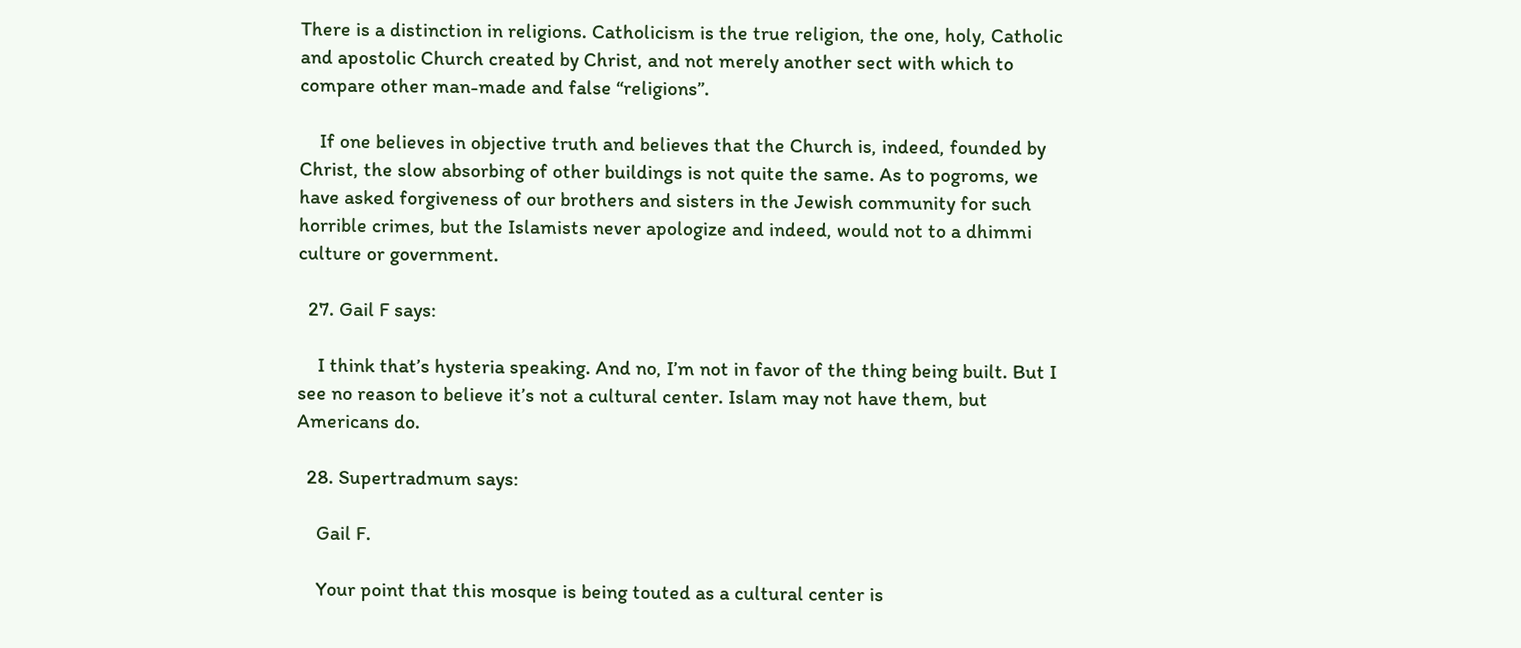There is a distinction in religions. Catholicism is the true religion, the one, holy, Catholic and apostolic Church created by Christ, and not merely another sect with which to compare other man-made and false “religions”.

    If one believes in objective truth and believes that the Church is, indeed, founded by Christ, the slow absorbing of other buildings is not quite the same. As to pogroms, we have asked forgiveness of our brothers and sisters in the Jewish community for such horrible crimes, but the Islamists never apologize and indeed, would not to a dhimmi culture or government.

  27. Gail F says:

    I think that’s hysteria speaking. And no, I’m not in favor of the thing being built. But I see no reason to believe it’s not a cultural center. Islam may not have them, but Americans do.

  28. Supertradmum says:

    Gail F.

    Your point that this mosque is being touted as a cultural center is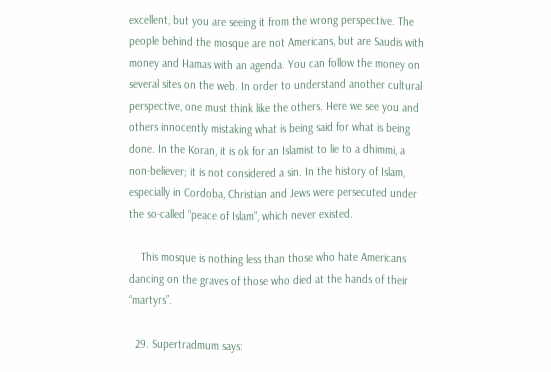excellent, but you are seeing it from the wrong perspective. The people behind the mosque are not Americans, but are Saudis with money and Hamas with an agenda. You can follow the money on several sites on the web. In order to understand another cultural perspective, one must think like the others. Here we see you and others innocently mistaking what is being said for what is being done. In the Koran, it is ok for an Islamist to lie to a dhimmi, a non-believer; it is not considered a sin. In the history of Islam, especially in Cordoba, Christian and Jews were persecuted under the so-called “peace of Islam”, which never existed.

    This mosque is nothing less than those who hate Americans dancing on the graves of those who died at the hands of their “martyrs”.

  29. Supertradmum says: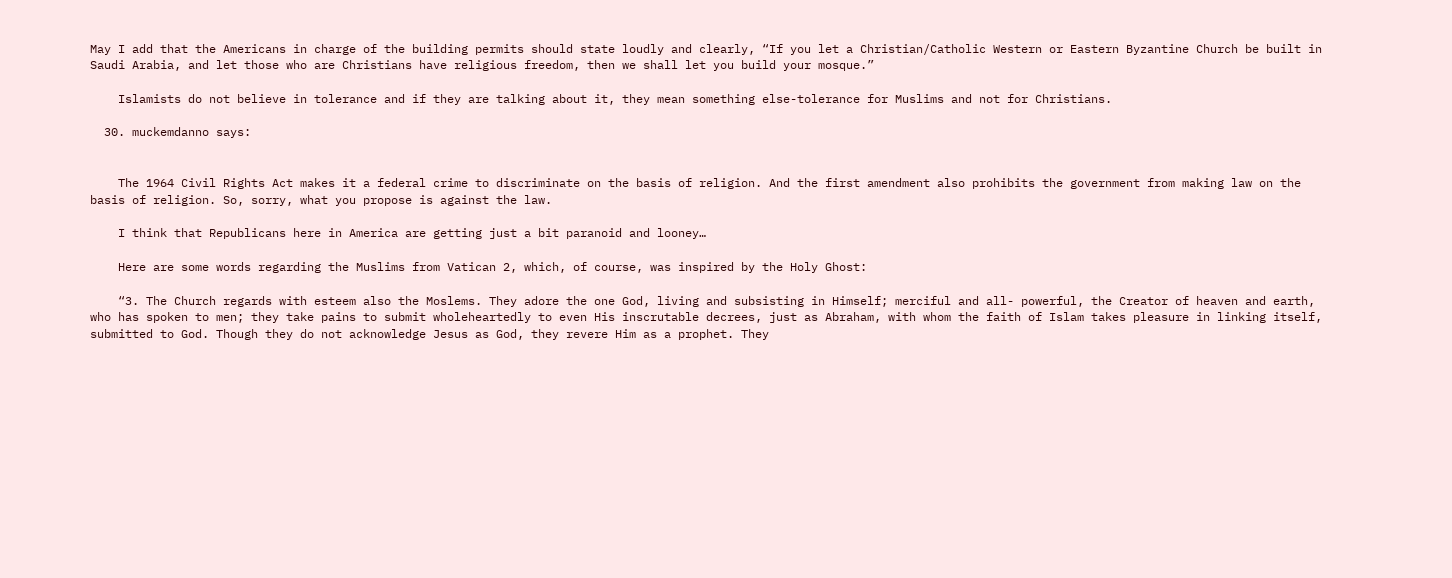May I add that the Americans in charge of the building permits should state loudly and clearly, “If you let a Christian/Catholic Western or Eastern Byzantine Church be built in Saudi Arabia, and let those who are Christians have religious freedom, then we shall let you build your mosque.”

    Islamists do not believe in tolerance and if they are talking about it, they mean something else-tolerance for Muslims and not for Christians.

  30. muckemdanno says:


    The 1964 Civil Rights Act makes it a federal crime to discriminate on the basis of religion. And the first amendment also prohibits the government from making law on the basis of religion. So, sorry, what you propose is against the law.

    I think that Republicans here in America are getting just a bit paranoid and looney…

    Here are some words regarding the Muslims from Vatican 2, which, of course, was inspired by the Holy Ghost:

    “3. The Church regards with esteem also the Moslems. They adore the one God, living and subsisting in Himself; merciful and all- powerful, the Creator of heaven and earth, who has spoken to men; they take pains to submit wholeheartedly to even His inscrutable decrees, just as Abraham, with whom the faith of Islam takes pleasure in linking itself, submitted to God. Though they do not acknowledge Jesus as God, they revere Him as a prophet. They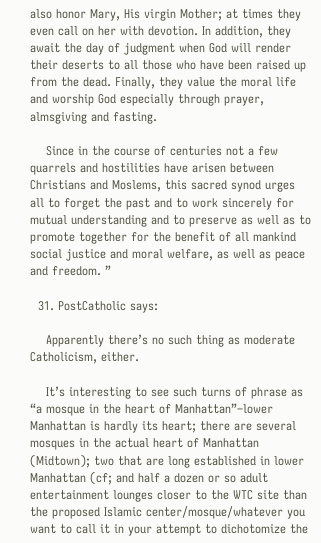also honor Mary, His virgin Mother; at times they even call on her with devotion. In addition, they await the day of judgment when God will render their deserts to all those who have been raised up from the dead. Finally, they value the moral life and worship God especially through prayer, almsgiving and fasting.

    Since in the course of centuries not a few quarrels and hostilities have arisen between Christians and Moslems, this sacred synod urges all to forget the past and to work sincerely for mutual understanding and to preserve as well as to promote together for the benefit of all mankind social justice and moral welfare, as well as peace and freedom. ”

  31. PostCatholic says:

    Apparently there’s no such thing as moderate Catholicism, either.

    It’s interesting to see such turns of phrase as “a mosque in the heart of Manhattan”–lower Manhattan is hardly its heart; there are several mosques in the actual heart of Manhattan (Midtown); two that are long established in lower Manhattan (cf; and half a dozen or so adult entertainment lounges closer to the WTC site than the proposed Islamic center/mosque/whatever you want to call it in your attempt to dichotomize the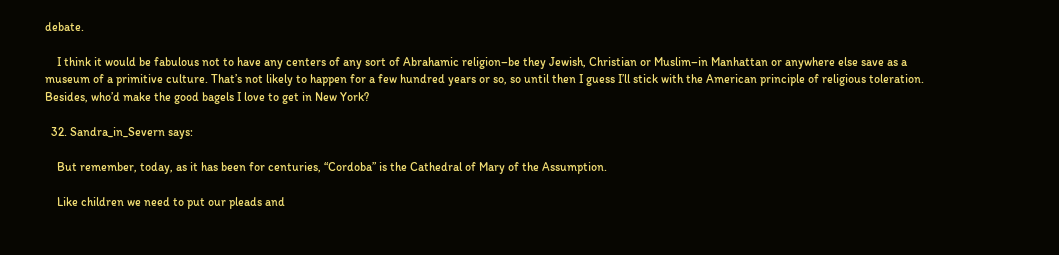debate.

    I think it would be fabulous not to have any centers of any sort of Abrahamic religion–be they Jewish, Christian or Muslim–in Manhattan or anywhere else save as a museum of a primitive culture. That’s not likely to happen for a few hundred years or so, so until then I guess I’ll stick with the American principle of religious toleration. Besides, who’d make the good bagels I love to get in New York?

  32. Sandra_in_Severn says:

    But remember, today, as it has been for centuries, “Cordoba” is the Cathedral of Mary of the Assumption.

    Like children we need to put our pleads and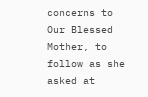concerns to Our Blessed Mother, to follow as she asked at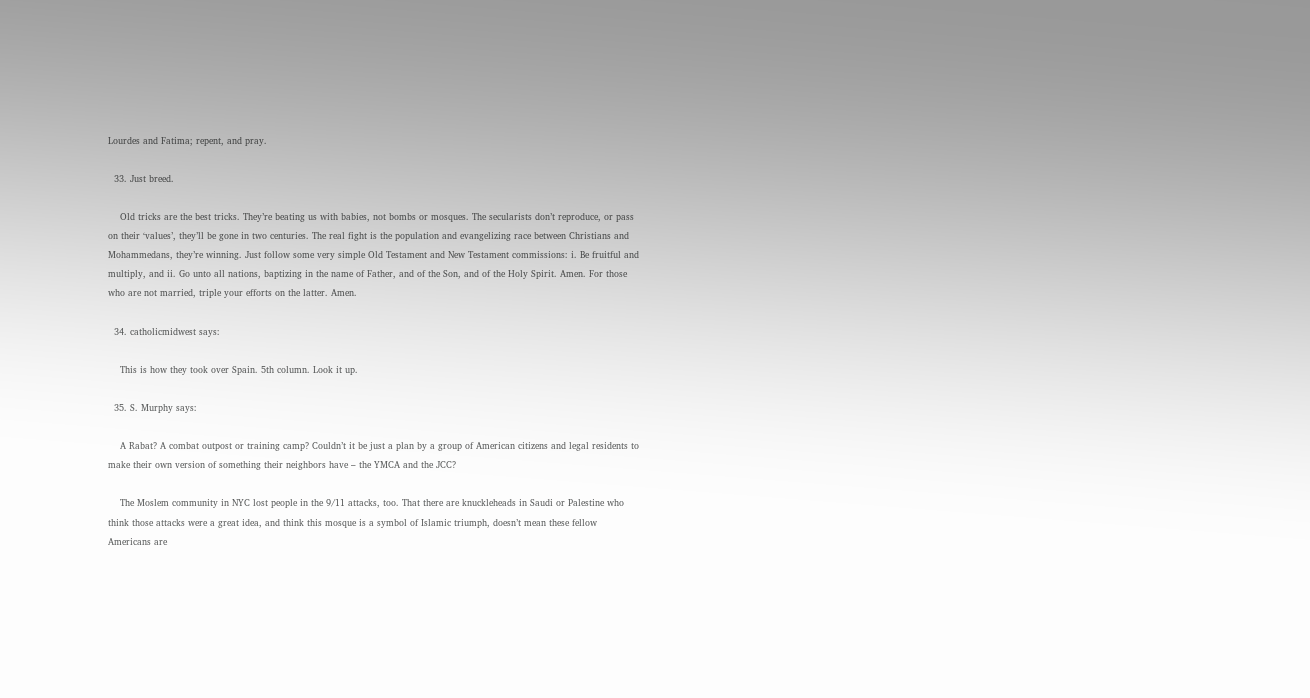Lourdes and Fatima; repent, and pray.

  33. Just breed.

    Old tricks are the best tricks. They’re beating us with babies, not bombs or mosques. The secularists don’t reproduce, or pass on their ‘values’, they’ll be gone in two centuries. The real fight is the population and evangelizing race between Christians and Mohammedans, they’re winning. Just follow some very simple Old Testament and New Testament commissions: i. Be fruitful and multiply, and ii. Go unto all nations, baptizing in the name of Father, and of the Son, and of the Holy Spirit. Amen. For those who are not married, triple your efforts on the latter. Amen.

  34. catholicmidwest says:

    This is how they took over Spain. 5th column. Look it up.

  35. S. Murphy says:

    A Rabat? A combat outpost or training camp? Couldn’t it be just a plan by a group of American citizens and legal residents to make their own version of something their neighbors have – the YMCA and the JCC?

    The Moslem community in NYC lost people in the 9/11 attacks, too. That there are knuckleheads in Saudi or Palestine who think those attacks were a great idea, and think this mosque is a symbol of Islamic triumph, doesn’t mean these fellow Americans are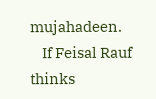mujahadeen.
    If Feisal Rauf thinks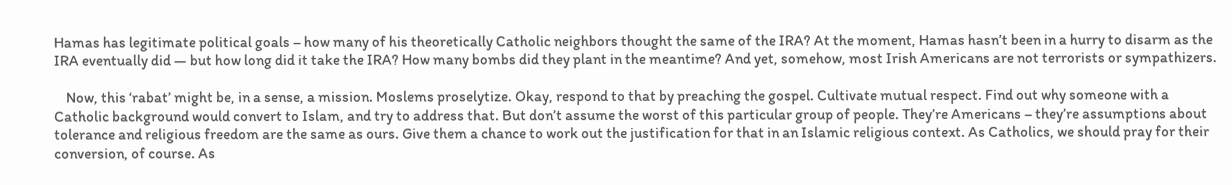Hamas has legitimate political goals – how many of his theoretically Catholic neighbors thought the same of the IRA? At the moment, Hamas hasn’t been in a hurry to disarm as the IRA eventually did — but how long did it take the IRA? How many bombs did they plant in the meantime? And yet, somehow, most Irish Americans are not terrorists or sympathizers.

    Now, this ‘rabat’ might be, in a sense, a mission. Moslems proselytize. Okay, respond to that by preaching the gospel. Cultivate mutual respect. Find out why someone with a Catholic background would convert to Islam, and try to address that. But don’t assume the worst of this particular group of people. They’re Americans – they’re assumptions about tolerance and religious freedom are the same as ours. Give them a chance to work out the justification for that in an Islamic religious context. As Catholics, we should pray for their conversion, of course. As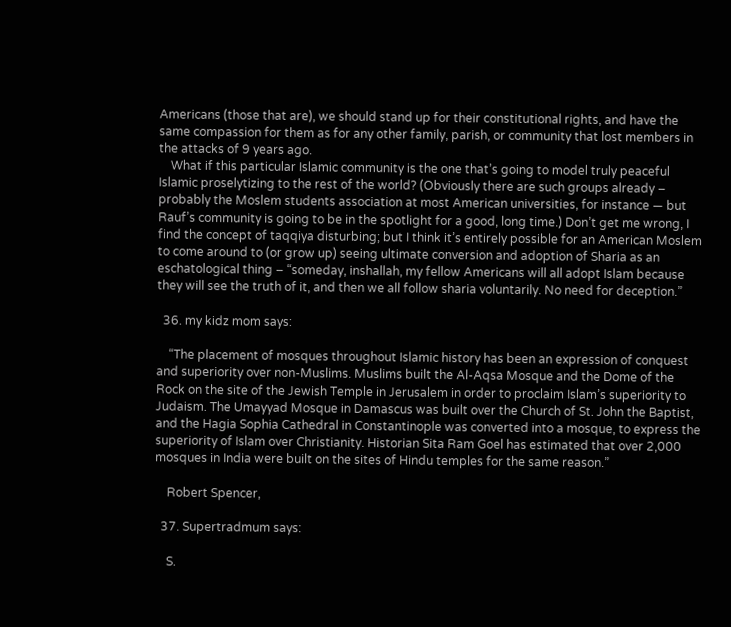Americans (those that are), we should stand up for their constitutional rights, and have the same compassion for them as for any other family, parish, or community that lost members in the attacks of 9 years ago.
    What if this particular Islamic community is the one that’s going to model truly peaceful Islamic proselytizing to the rest of the world? (Obviously there are such groups already – probably the Moslem students association at most American universities, for instance — but Rauf’s community is going to be in the spotlight for a good, long time.) Don’t get me wrong, I find the concept of taqqiya disturbing; but I think it’s entirely possible for an American Moslem to come around to (or grow up) seeing ultimate conversion and adoption of Sharia as an eschatological thing – “someday, inshallah, my fellow Americans will all adopt Islam because they will see the truth of it, and then we all follow sharia voluntarily. No need for deception.”

  36. my kidz mom says:

    “The placement of mosques throughout Islamic history has been an expression of conquest and superiority over non-Muslims. Muslims built the Al-Aqsa Mosque and the Dome of the Rock on the site of the Jewish Temple in Jerusalem in order to proclaim Islam’s superiority to Judaism. The Umayyad Mosque in Damascus was built over the Church of St. John the Baptist, and the Hagia Sophia Cathedral in Constantinople was converted into a mosque, to express the superiority of Islam over Christianity. Historian Sita Ram Goel has estimated that over 2,000 mosques in India were built on the sites of Hindu temples for the same reason.”

    Robert Spencer,

  37. Supertradmum says:

    S.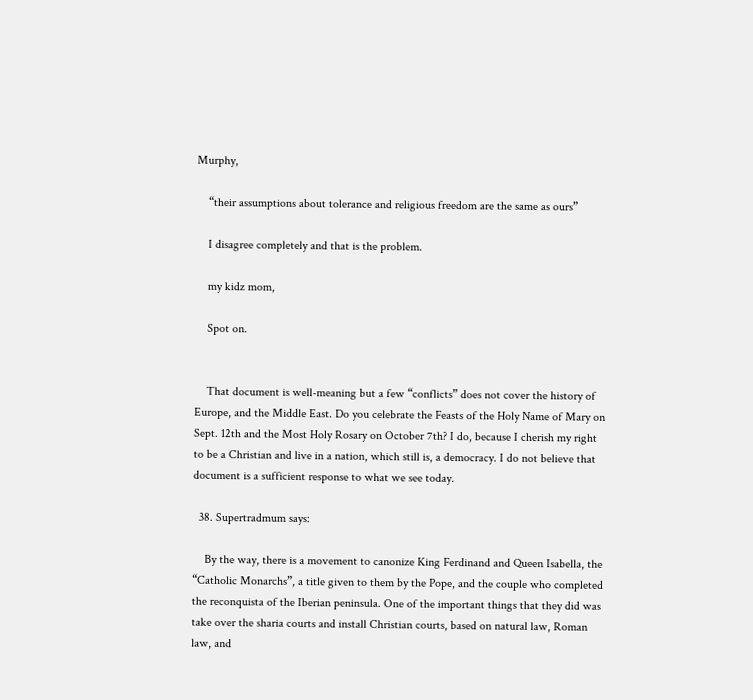Murphy,

    “their assumptions about tolerance and religious freedom are the same as ours”

    I disagree completely and that is the problem.

    my kidz mom,

    Spot on.


    That document is well-meaning but a few “conflicts” does not cover the history of Europe, and the Middle East. Do you celebrate the Feasts of the Holy Name of Mary on Sept. 12th and the Most Holy Rosary on October 7th? I do, because I cherish my right to be a Christian and live in a nation, which still is, a democracy. I do not believe that document is a sufficient response to what we see today.

  38. Supertradmum says:

    By the way, there is a movement to canonize King Ferdinand and Queen Isabella, the “Catholic Monarchs”, a title given to them by the Pope, and the couple who completed the reconquista of the Iberian peninsula. One of the important things that they did was take over the sharia courts and install Christian courts, based on natural law, Roman law, and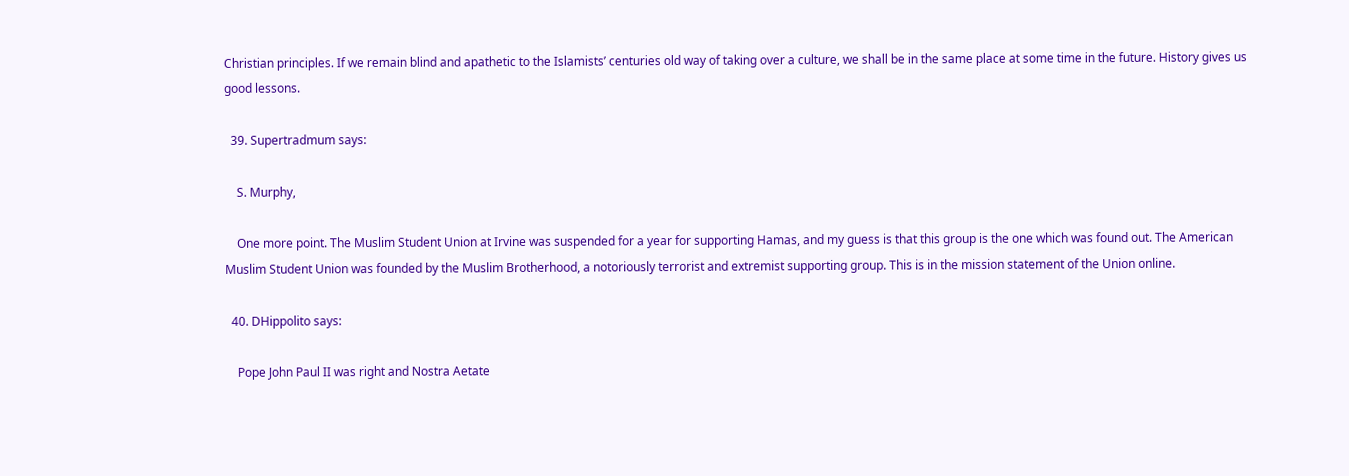Christian principles. If we remain blind and apathetic to the Islamists’ centuries old way of taking over a culture, we shall be in the same place at some time in the future. History gives us good lessons.

  39. Supertradmum says:

    S. Murphy,

    One more point. The Muslim Student Union at Irvine was suspended for a year for supporting Hamas, and my guess is that this group is the one which was found out. The American Muslim Student Union was founded by the Muslim Brotherhood, a notoriously terrorist and extremist supporting group. This is in the mission statement of the Union online.

  40. DHippolito says:

    Pope John Paul II was right and Nostra Aetate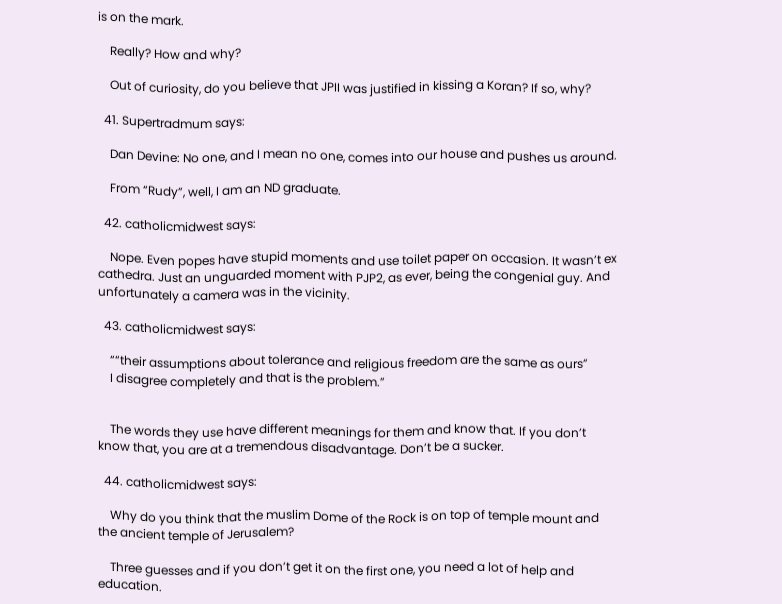is on the mark.

    Really? How and why?

    Out of curiosity, do you believe that JPII was justified in kissing a Koran? If so, why?

  41. Supertradmum says:

    Dan Devine: No one, and I mean no one, comes into our house and pushes us around.

    From “Rudy”, well, I am an ND graduate.

  42. catholicmidwest says:

    Nope. Even popes have stupid moments and use toilet paper on occasion. It wasn’t ex cathedra. Just an unguarded moment with PJP2, as ever, being the congenial guy. And unfortunately a camera was in the vicinity.

  43. catholicmidwest says:

    ““their assumptions about tolerance and religious freedom are the same as ours”
    I disagree completely and that is the problem.”


    The words they use have different meanings for them and know that. If you don’t know that, you are at a tremendous disadvantage. Don’t be a sucker.

  44. catholicmidwest says:

    Why do you think that the muslim Dome of the Rock is on top of temple mount and the ancient temple of Jerusalem?

    Three guesses and if you don’t get it on the first one, you need a lot of help and education.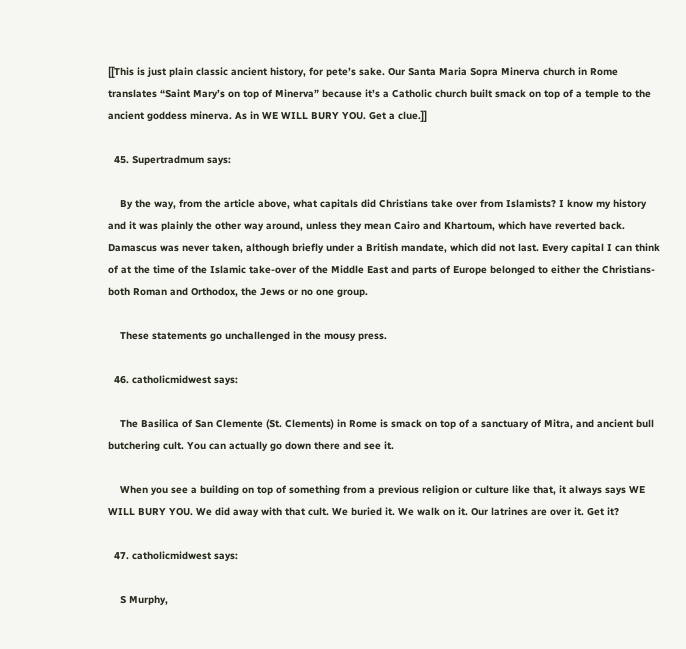[[This is just plain classic ancient history, for pete’s sake. Our Santa Maria Sopra Minerva church in Rome translates “Saint Mary’s on top of Minerva” because it’s a Catholic church built smack on top of a temple to the ancient goddess minerva. As in WE WILL BURY YOU. Get a clue.]]

  45. Supertradmum says:

    By the way, from the article above, what capitals did Christians take over from Islamists? I know my history and it was plainly the other way around, unless they mean Cairo and Khartoum, which have reverted back. Damascus was never taken, although briefly under a British mandate, which did not last. Every capital I can think of at the time of the Islamic take-over of the Middle East and parts of Europe belonged to either the Christians-both Roman and Orthodox, the Jews or no one group.

    These statements go unchallenged in the mousy press.

  46. catholicmidwest says:

    The Basilica of San Clemente (St. Clements) in Rome is smack on top of a sanctuary of Mitra, and ancient bull butchering cult. You can actually go down there and see it.

    When you see a building on top of something from a previous religion or culture like that, it always says WE WILL BURY YOU. We did away with that cult. We buried it. We walk on it. Our latrines are over it. Get it?

  47. catholicmidwest says:

    S Murphy,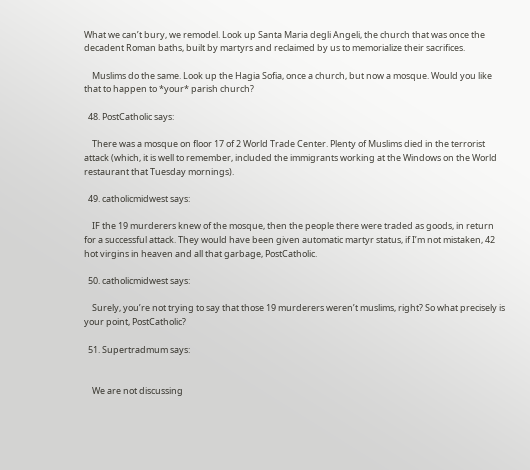What we can’t bury, we remodel. Look up Santa Maria degli Angeli, the church that was once the decadent Roman baths, built by martyrs and reclaimed by us to memorialize their sacrifices.

    Muslims do the same. Look up the Hagia Sofia, once a church, but now a mosque. Would you like that to happen to *your* parish church?

  48. PostCatholic says:

    There was a mosque on floor 17 of 2 World Trade Center. Plenty of Muslims died in the terrorist attack (which, it is well to remember, included the immigrants working at the Windows on the World restaurant that Tuesday mornings).

  49. catholicmidwest says:

    IF the 19 murderers knew of the mosque, then the people there were traded as goods, in return for a successful attack. They would have been given automatic martyr status, if I’m not mistaken, 42 hot virgins in heaven and all that garbage, PostCatholic.

  50. catholicmidwest says:

    Surely, you’re not trying to say that those 19 murderers weren’t muslims, right? So what precisely is your point, PostCatholic?

  51. Supertradmum says:


    We are not discussing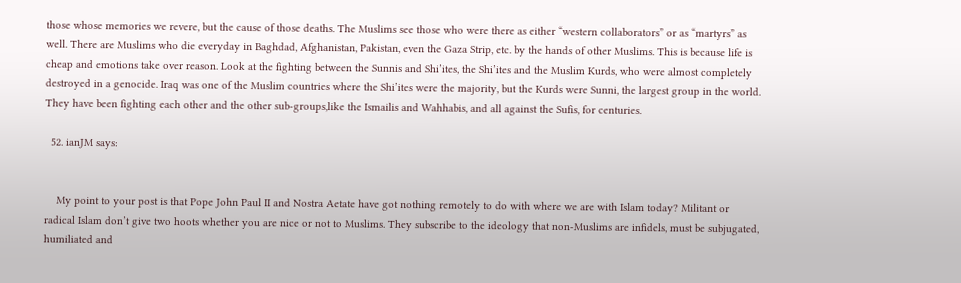those whose memories we revere, but the cause of those deaths. The Muslims see those who were there as either “western collaborators” or as “martyrs” as well. There are Muslims who die everyday in Baghdad, Afghanistan, Pakistan, even the Gaza Strip, etc. by the hands of other Muslims. This is because life is cheap and emotions take over reason. Look at the fighting between the Sunnis and Shi’ites, the Shi’ites and the Muslim Kurds, who were almost completely destroyed in a genocide. Iraq was one of the Muslim countries where the Shi’ites were the majority, but the Kurds were Sunni, the largest group in the world. They have been fighting each other and the other sub-groups,like the Ismailis and Wahhabis, and all against the Sufis, for centuries.

  52. ianJM says:


    My point to your post is that Pope John Paul II and Nostra Aetate have got nothing remotely to do with where we are with Islam today? Militant or radical Islam don’t give two hoots whether you are nice or not to Muslims. They subscribe to the ideology that non-Muslims are infidels, must be subjugated, humiliated and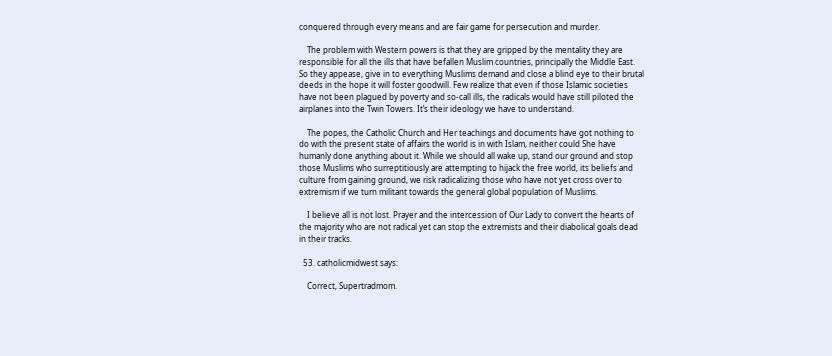conquered through every means and are fair game for persecution and murder.

    The problem with Western powers is that they are gripped by the mentality they are responsible for all the ills that have befallen Muslim countries, principally the Middle East. So they appease, give in to everything Muslims demand and close a blind eye to their brutal deeds in the hope it will foster goodwill. Few realize that even if those Islamic societies have not been plagued by poverty and so-call ills, the radicals would have still piloted the airplanes into the Twin Towers. It’s their ideology we have to understand.

    The popes, the Catholic Church and Her teachings and documents have got nothing to do with the present state of affairs the world is in with Islam, neither could She have humanly done anything about it. While we should all wake up, stand our ground and stop those Muslims who surreptitiously are attempting to hijack the free world, its beliefs and culture from gaining ground, we risk radicalizing those who have not yet cross over to extremism if we turn militant towards the general global population of Muslims.

    I believe all is not lost. Prayer and the intercession of Our Lady to convert the hearts of the majority who are not radical yet can stop the extremists and their diabolical goals dead in their tracks.

  53. catholicmidwest says:

    Correct, Supertradmom.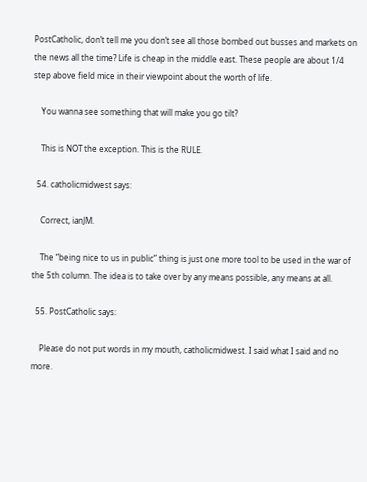PostCatholic, don’t tell me you don’t see all those bombed out busses and markets on the news all the time? Life is cheap in the middle east. These people are about 1/4 step above field mice in their viewpoint about the worth of life.

    You wanna see something that will make you go tilt?

    This is NOT the exception. This is the RULE.

  54. catholicmidwest says:

    Correct, ianJM.

    The “being nice to us in public” thing is just one more tool to be used in the war of the 5th column. The idea is to take over by any means possible, any means at all.

  55. PostCatholic says:

    Please do not put words in my mouth, catholicmidwest. I said what I said and no more.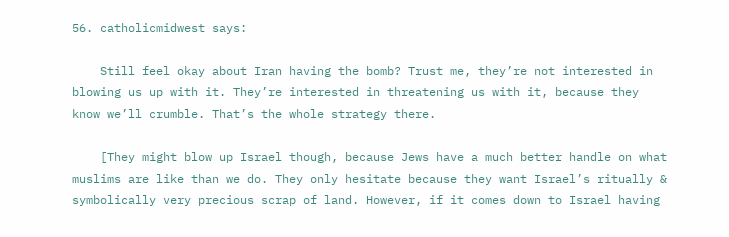56. catholicmidwest says:

    Still feel okay about Iran having the bomb? Trust me, they’re not interested in blowing us up with it. They’re interested in threatening us with it, because they know we’ll crumble. That’s the whole strategy there.

    [They might blow up Israel though, because Jews have a much better handle on what muslims are like than we do. They only hesitate because they want Israel’s ritually & symbolically very precious scrap of land. However, if it comes down to Israel having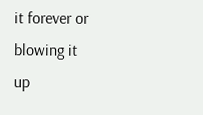it forever or blowing it up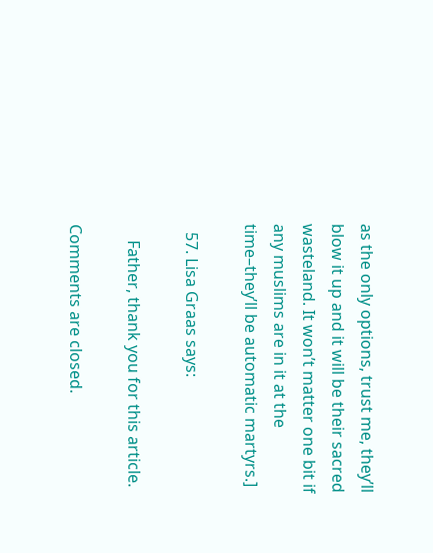as the only options, trust me, they’ll blow it up and it will be their sacred wasteland. It won’t matter one bit if any muslims are in it at the time–they’ll be automatic martyrs.]

  57. Lisa Graas says:

    Father, thank you for this article.

Comments are closed.